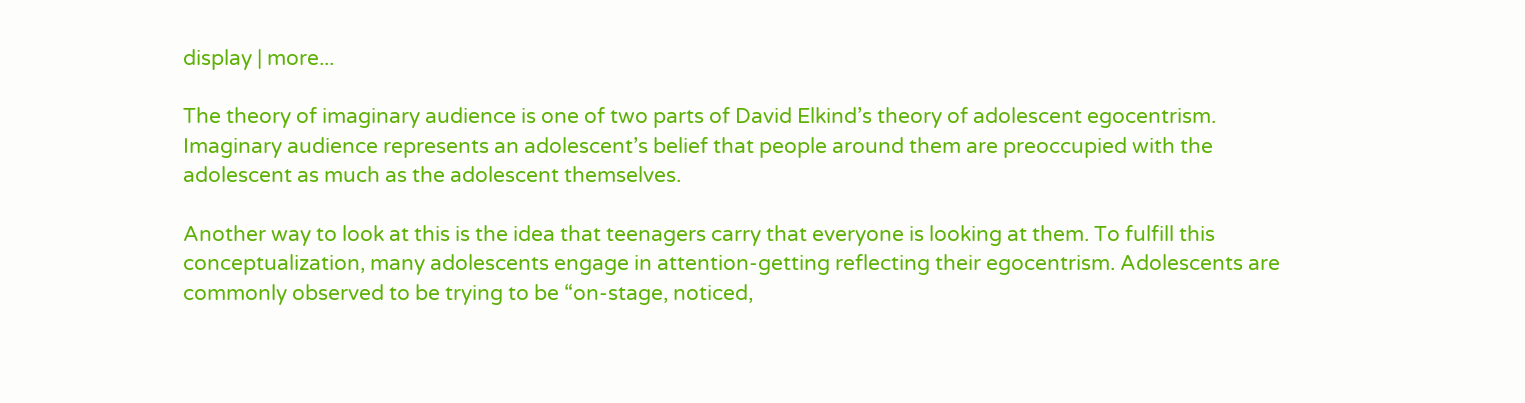display | more...

The theory of imaginary audience is one of two parts of David Elkind’s theory of adolescent egocentrism. Imaginary audience represents an adolescent’s belief that people around them are preoccupied with the adolescent as much as the adolescent themselves.

Another way to look at this is the idea that teenagers carry that everyone is looking at them. To fulfill this conceptualization, many adolescents engage in attention-getting reflecting their egocentrism. Adolescents are commonly observed to be trying to be “on-stage, noticed,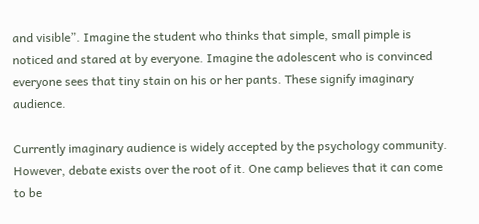and visible”. Imagine the student who thinks that simple, small pimple is noticed and stared at by everyone. Imagine the adolescent who is convinced everyone sees that tiny stain on his or her pants. These signify imaginary audience.

Currently imaginary audience is widely accepted by the psychology community. However, debate exists over the root of it. One camp believes that it can come to be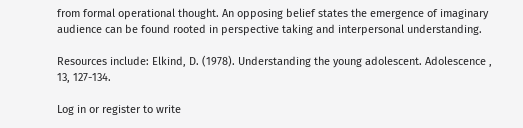from formal operational thought. An opposing belief states the emergence of imaginary audience can be found rooted in perspective taking and interpersonal understanding.

Resources include: Elkind, D. (1978). Understanding the young adolescent. Adolescence , 13, 127-134.

Log in or register to write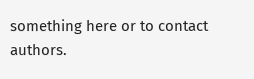something here or to contact authors.